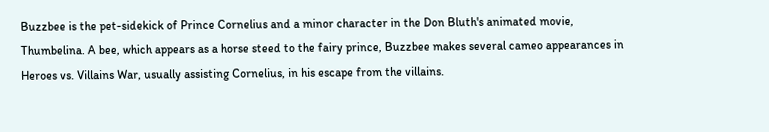Buzzbee is the pet-sidekick of Prince Cornelius and a minor character in the Don Bluth's animated movie, Thumbelina. A bee, which appears as a horse steed to the fairy prince, Buzzbee makes several cameo appearances in Heroes vs. Villains War, usually assisting Cornelius, in his escape from the villains.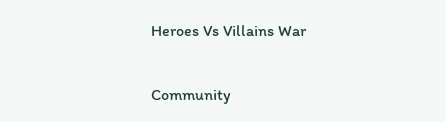Heroes Vs Villains War

Community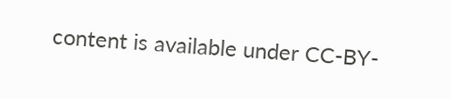content is available under CC-BY-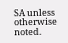SA unless otherwise noted.